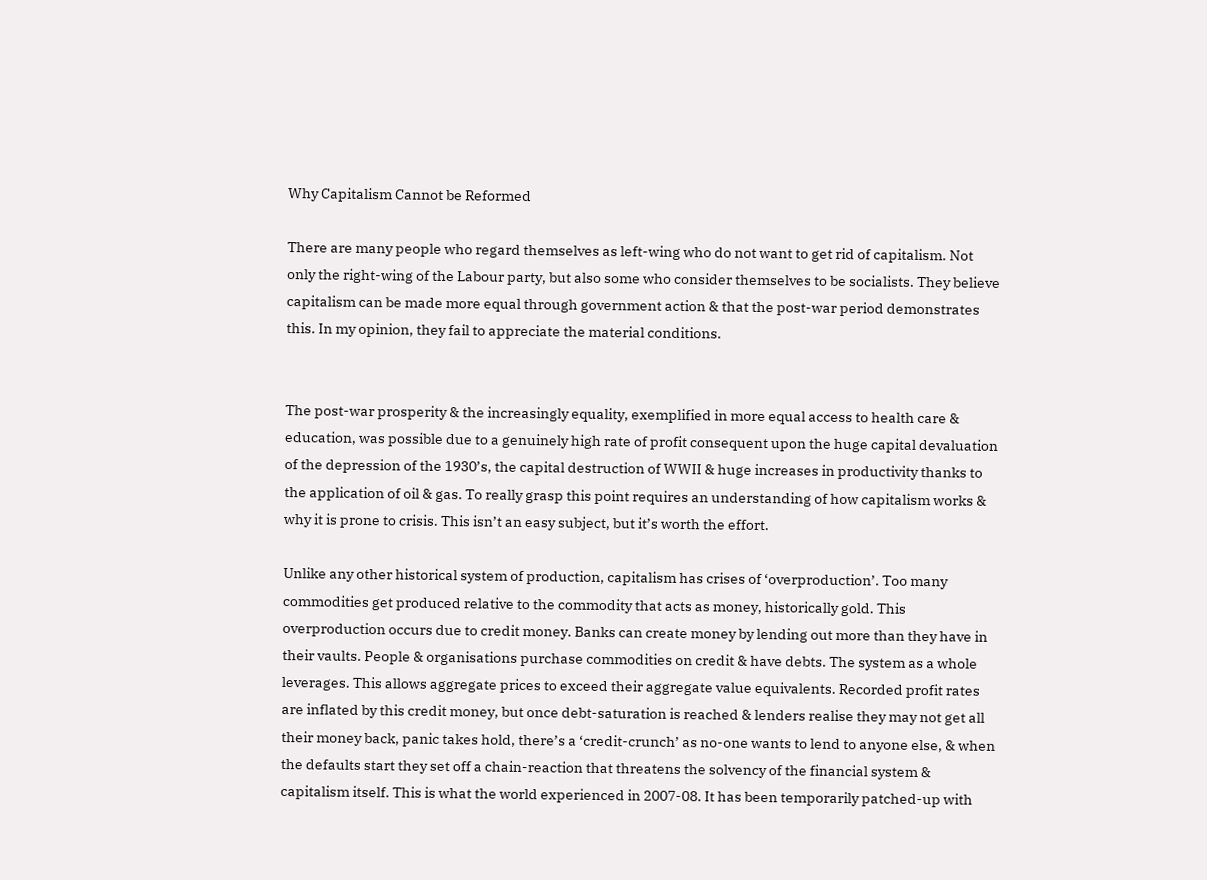Why Capitalism Cannot be Reformed

There are many people who regard themselves as left-wing who do not want to get rid of capitalism. Not only the right-wing of the Labour party, but also some who consider themselves to be socialists. They believe capitalism can be made more equal through government action & that the post-war period demonstrates this. In my opinion, they fail to appreciate the material conditions.


The post-war prosperity & the increasingly equality, exemplified in more equal access to health care & education, was possible due to a genuinely high rate of profit consequent upon the huge capital devaluation of the depression of the 1930’s, the capital destruction of WWII & huge increases in productivity thanks to the application of oil & gas. To really grasp this point requires an understanding of how capitalism works & why it is prone to crisis. This isn’t an easy subject, but it’s worth the effort.

Unlike any other historical system of production, capitalism has crises of ‘overproduction’. Too many commodities get produced relative to the commodity that acts as money, historically gold. This overproduction occurs due to credit money. Banks can create money by lending out more than they have in their vaults. People & organisations purchase commodities on credit & have debts. The system as a whole leverages. This allows aggregate prices to exceed their aggregate value equivalents. Recorded profit rates are inflated by this credit money, but once debt-saturation is reached & lenders realise they may not get all their money back, panic takes hold, there’s a ‘credit-crunch’ as no-one wants to lend to anyone else, & when the defaults start they set off a chain-reaction that threatens the solvency of the financial system & capitalism itself. This is what the world experienced in 2007-08. It has been temporarily patched-up with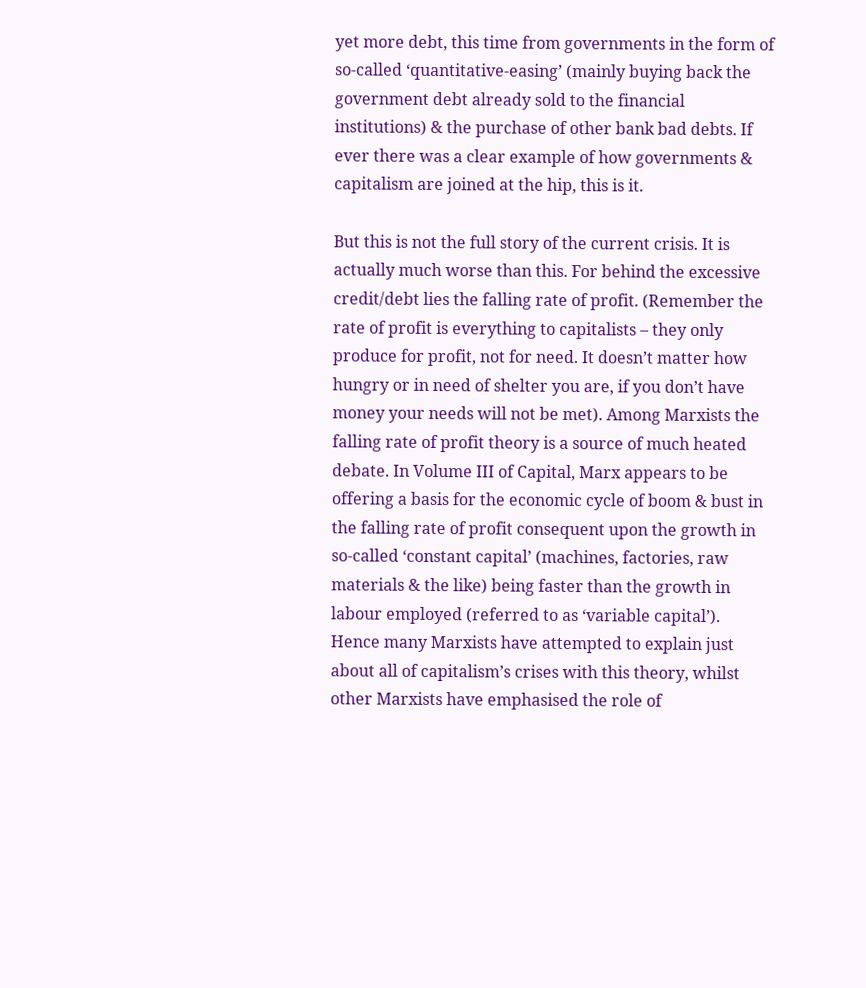yet more debt, this time from governments in the form of so-called ‘quantitative-easing’ (mainly buying back the government debt already sold to the financial institutions) & the purchase of other bank bad debts. If ever there was a clear example of how governments & capitalism are joined at the hip, this is it.

But this is not the full story of the current crisis. It is actually much worse than this. For behind the excessive credit/debt lies the falling rate of profit. (Remember the rate of profit is everything to capitalists – they only produce for profit, not for need. It doesn’t matter how hungry or in need of shelter you are, if you don’t have money your needs will not be met). Among Marxists the falling rate of profit theory is a source of much heated debate. In Volume III of Capital, Marx appears to be offering a basis for the economic cycle of boom & bust in the falling rate of profit consequent upon the growth in so-called ‘constant capital’ (machines, factories, raw materials & the like) being faster than the growth in labour employed (referred to as ‘variable capital’). Hence many Marxists have attempted to explain just about all of capitalism’s crises with this theory, whilst other Marxists have emphasised the role of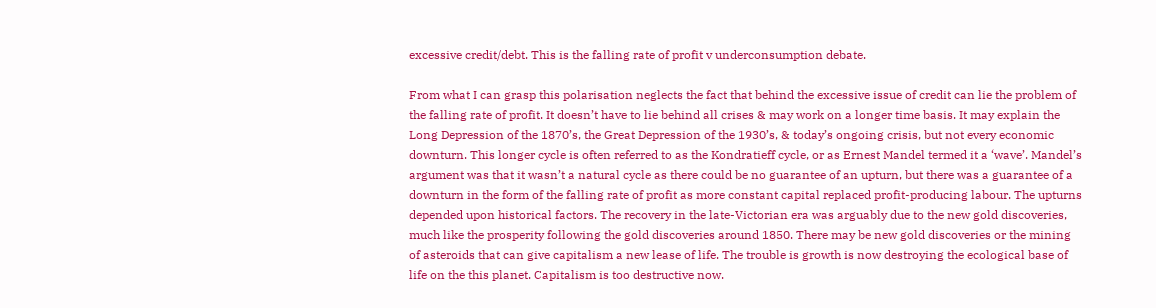excessive credit/debt. This is the falling rate of profit v underconsumption debate.

From what I can grasp this polarisation neglects the fact that behind the excessive issue of credit can lie the problem of the falling rate of profit. It doesn’t have to lie behind all crises & may work on a longer time basis. It may explain the Long Depression of the 1870’s, the Great Depression of the 1930’s, & today’s ongoing crisis, but not every economic downturn. This longer cycle is often referred to as the Kondratieff cycle, or as Ernest Mandel termed it a ‘wave’. Mandel’s argument was that it wasn’t a natural cycle as there could be no guarantee of an upturn, but there was a guarantee of a downturn in the form of the falling rate of profit as more constant capital replaced profit-producing labour. The upturns depended upon historical factors. The recovery in the late-Victorian era was arguably due to the new gold discoveries, much like the prosperity following the gold discoveries around 1850. There may be new gold discoveries or the mining of asteroids that can give capitalism a new lease of life. The trouble is growth is now destroying the ecological base of life on the this planet. Capitalism is too destructive now.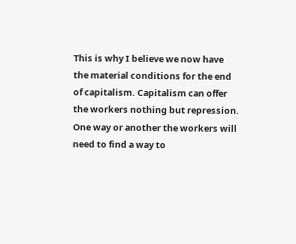This is why I believe we now have the material conditions for the end of capitalism. Capitalism can offer the workers nothing but repression. One way or another the workers will need to find a way to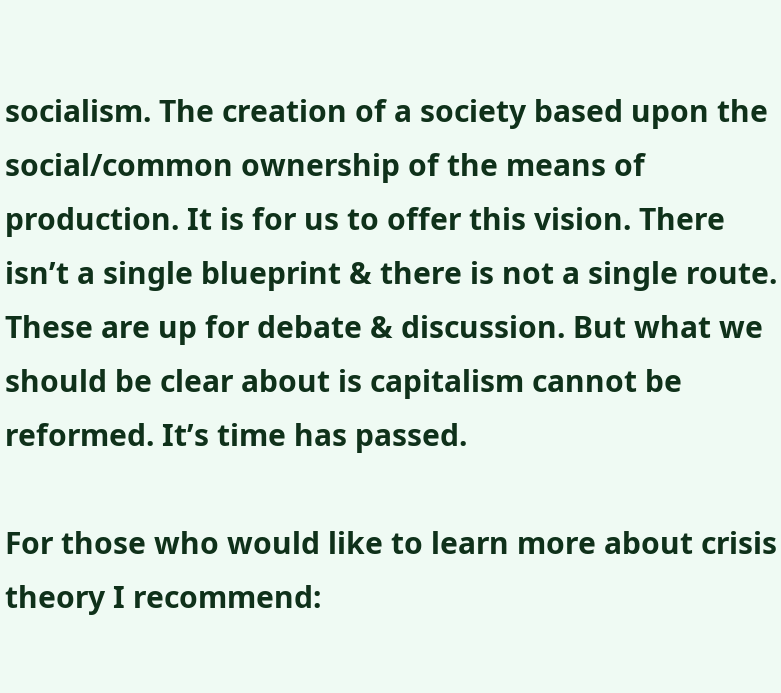socialism. The creation of a society based upon the social/common ownership of the means of production. It is for us to offer this vision. There isn’t a single blueprint & there is not a single route. These are up for debate & discussion. But what we should be clear about is capitalism cannot be reformed. It’s time has passed.

For those who would like to learn more about crisis theory I recommend: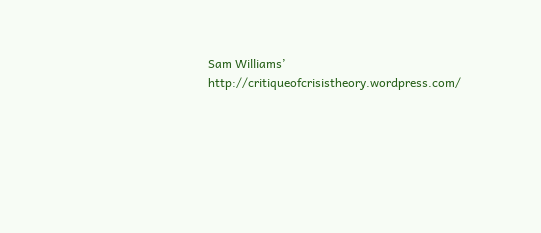Sam Williams’ http://critiqueofcrisistheory.wordpress.com/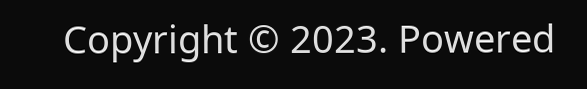Copyright © 2023. Powered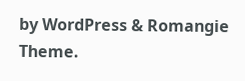by WordPress & Romangie Theme.